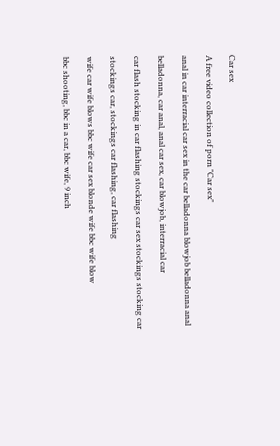Car sex

A free video collection of porn "Car sex"

anal in car interracial car sex in the car belladonna blowjob belladonna anal

belladonna, car anal, anal car sex, car blowjob, interracial car

car flash stocking in car flashing stockings car sex stockings stocking car

stockings car, stockings car flashing, car flashing

wife car wife blows bbc wife car sex blonde wife bbc wife blow

bbc shooting, bbc in a car, bbc wife, 9 inch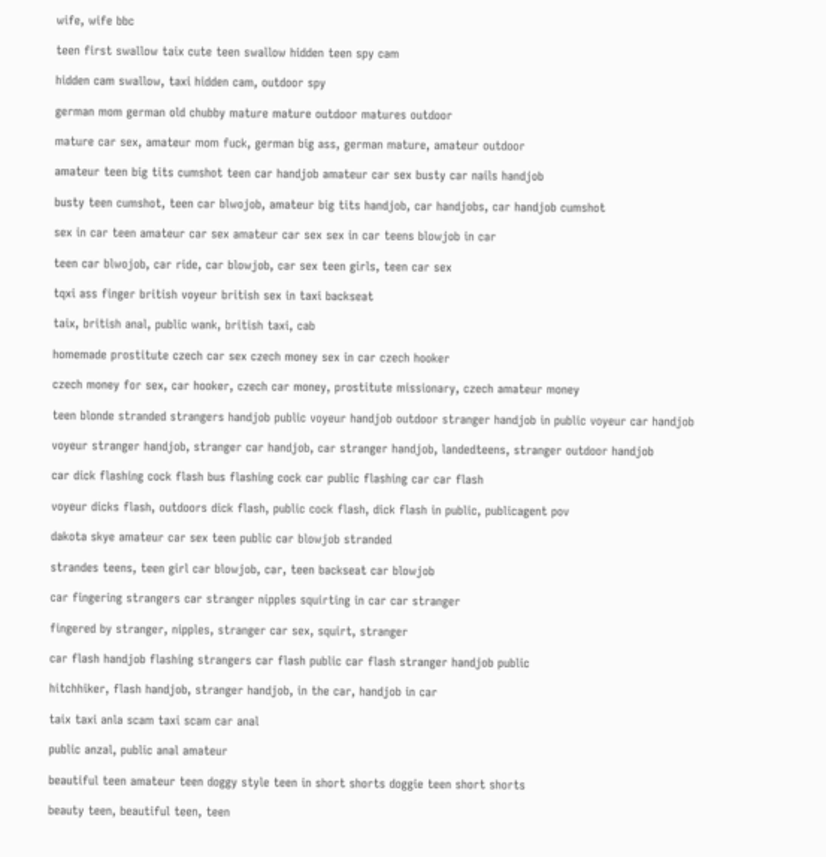wife, wife bbc

teen first swallow taix cute teen swallow hidden teen spy cam

hidden cam swallow, taxi hidden cam, outdoor spy

german mom german old chubby mature mature outdoor matures outdoor

mature car sex, amateur mom fuck, german big ass, german mature, amateur outdoor

amateur teen big tits cumshot teen car handjob amateur car sex busty car nails handjob

busty teen cumshot, teen car blwojob, amateur big tits handjob, car handjobs, car handjob cumshot

sex in car teen amateur car sex amateur car sex sex in car teens blowjob in car

teen car blwojob, car ride, car blowjob, car sex teen girls, teen car sex

tqxi ass finger british voyeur british sex in taxi backseat

taix, british anal, public wank, british taxi, cab

homemade prostitute czech car sex czech money sex in car czech hooker

czech money for sex, car hooker, czech car money, prostitute missionary, czech amateur money

teen blonde stranded strangers handjob public voyeur handjob outdoor stranger handjob in public voyeur car handjob

voyeur stranger handjob, stranger car handjob, car stranger handjob, landedteens, stranger outdoor handjob

car dick flashing cock flash bus flashing cock car public flashing car car flash

voyeur dicks flash, outdoors dick flash, public cock flash, dick flash in public, publicagent pov

dakota skye amateur car sex teen public car blowjob stranded

strandes teens, teen girl car blowjob, car, teen backseat car blowjob

car fingering strangers car stranger nipples squirting in car car stranger

fingered by stranger, nipples, stranger car sex, squirt, stranger

car flash handjob flashing strangers car flash public car flash stranger handjob public

hitchhiker, flash handjob, stranger handjob, in the car, handjob in car

taix taxi anla scam taxi scam car anal

public anzal, public anal amateur

beautiful teen amateur teen doggy style teen in short shorts doggie teen short shorts

beauty teen, beautiful teen, teen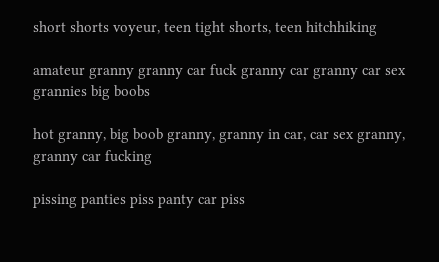short shorts voyeur, teen tight shorts, teen hitchhiking

amateur granny granny car fuck granny car granny car sex grannies big boobs

hot granny, big boob granny, granny in car, car sex granny, granny car fucking

pissing panties piss panty car piss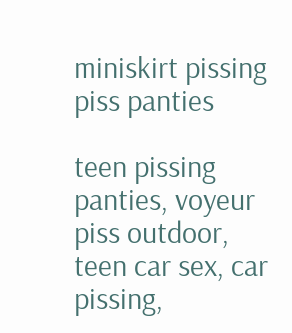miniskirt pissing piss panties

teen pissing panties, voyeur piss outdoor, teen car sex, car pissing,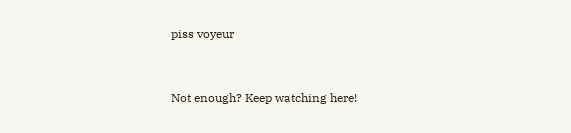piss voyeur


Not enough? Keep watching here!